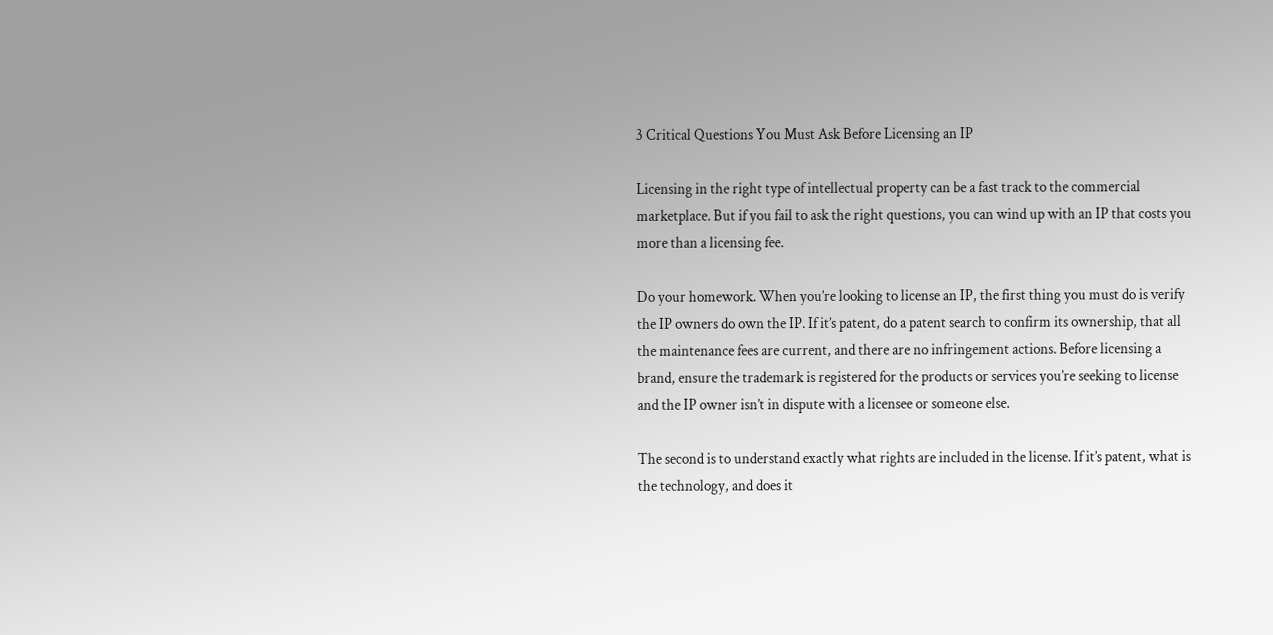3 Critical Questions You Must Ask Before Licensing an IP

Licensing in the right type of intellectual property can be a fast track to the commercial marketplace. But if you fail to ask the right questions, you can wind up with an IP that costs you more than a licensing fee.

Do your homework. When you’re looking to license an IP, the first thing you must do is verify the IP owners do own the IP. If it’s patent, do a patent search to confirm its ownership, that all the maintenance fees are current, and there are no infringement actions. Before licensing a brand, ensure the trademark is registered for the products or services you’re seeking to license and the IP owner isn’t in dispute with a licensee or someone else.

The second is to understand exactly what rights are included in the license. If it’s patent, what is the technology, and does it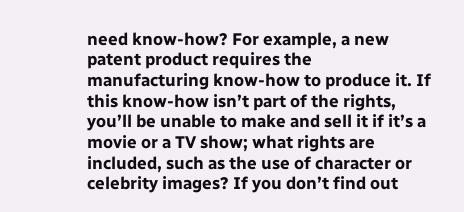need know-how? For example, a new patent product requires the manufacturing know-how to produce it. If this know-how isn’t part of the rights, you’ll be unable to make and sell it if it’s a movie or a TV show; what rights are included, such as the use of character or celebrity images? If you don’t find out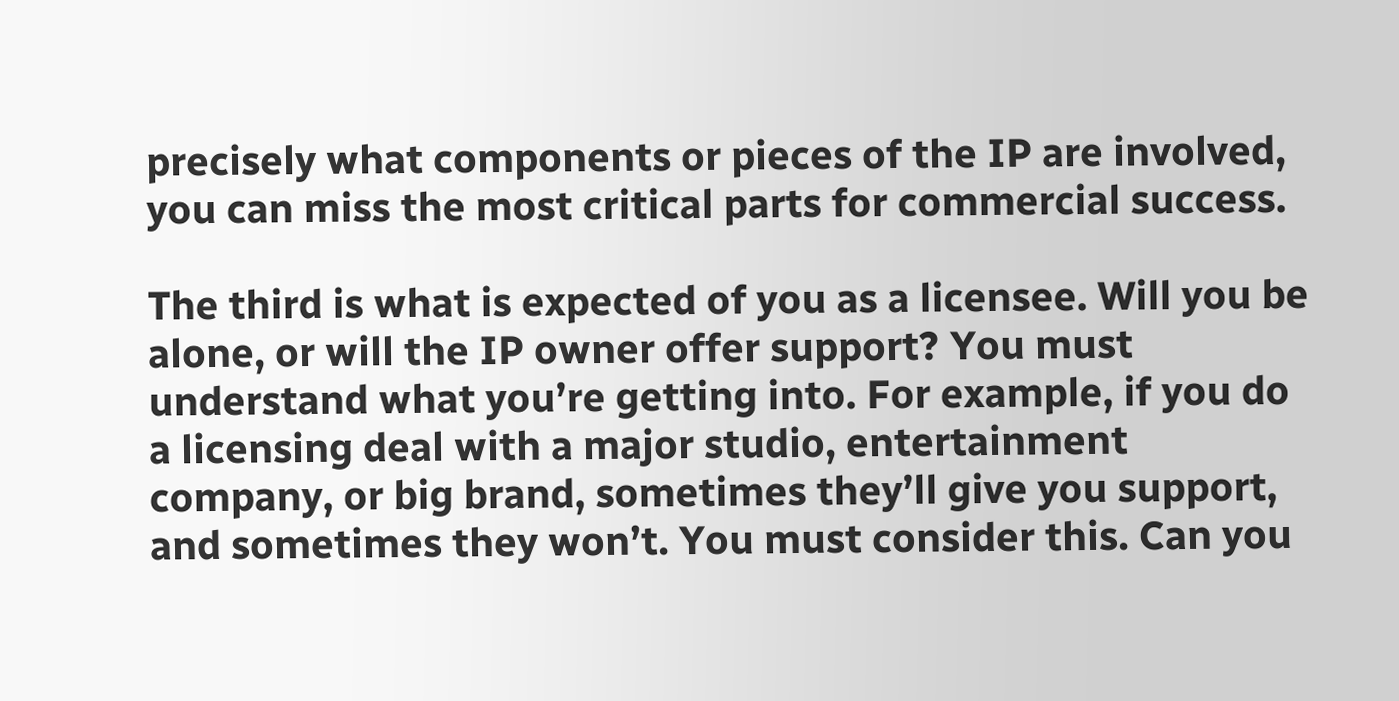precisely what components or pieces of the IP are involved, you can miss the most critical parts for commercial success.

The third is what is expected of you as a licensee. Will you be alone, or will the IP owner offer support? You must understand what you’re getting into. For example, if you do a licensing deal with a major studio, entertainment company, or big brand, sometimes they’ll give you support, and sometimes they won’t. You must consider this. Can you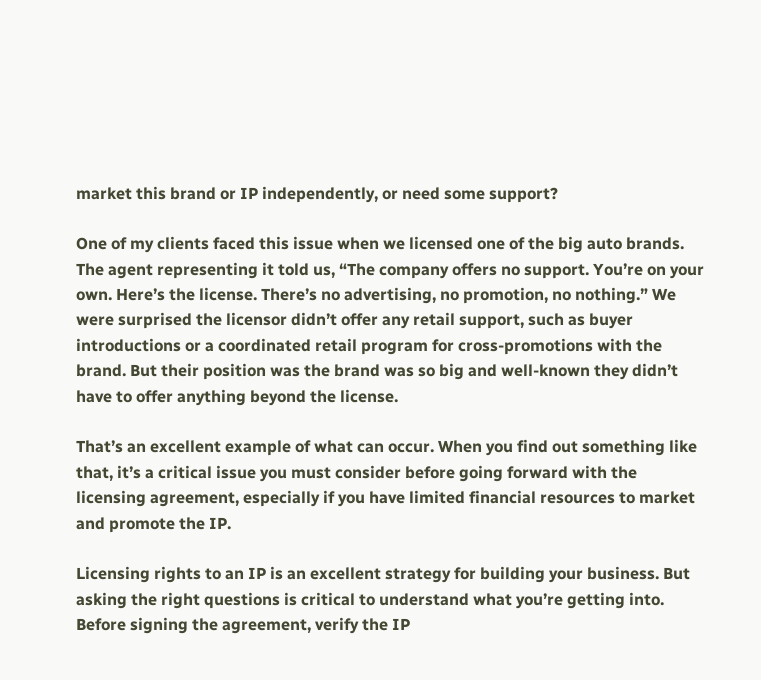market this brand or IP independently, or need some support?

One of my clients faced this issue when we licensed one of the big auto brands. The agent representing it told us, “The company offers no support. You’re on your own. Here’s the license. There’s no advertising, no promotion, no nothing.” We were surprised the licensor didn’t offer any retail support, such as buyer introductions or a coordinated retail program for cross-promotions with the brand. But their position was the brand was so big and well-known they didn’t have to offer anything beyond the license.

That’s an excellent example of what can occur. When you find out something like that, it’s a critical issue you must consider before going forward with the licensing agreement, especially if you have limited financial resources to market and promote the IP.

Licensing rights to an IP is an excellent strategy for building your business. But asking the right questions is critical to understand what you’re getting into. Before signing the agreement, verify the IP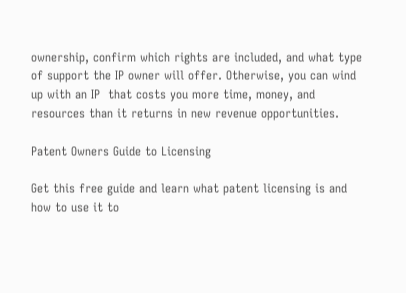ownership, confirm which rights are included, and what type of support the IP owner will offer. Otherwise, you can wind up with an IP  that costs you more time, money, and resources than it returns in new revenue opportunities.

Patent Owners Guide to Licensing

Get this free guide and learn what patent licensing is and how to use it to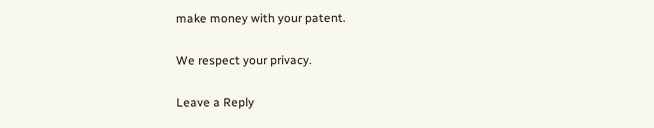make money with your patent.

We respect your privacy.

Leave a Reply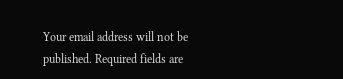Your email address will not be published. Required fields are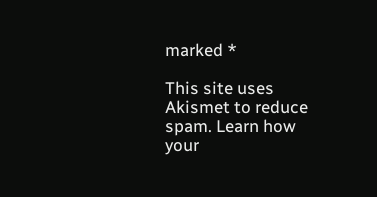marked *

This site uses Akismet to reduce spam. Learn how your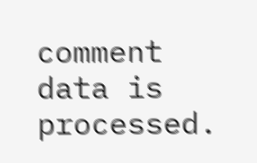comment data is processed.